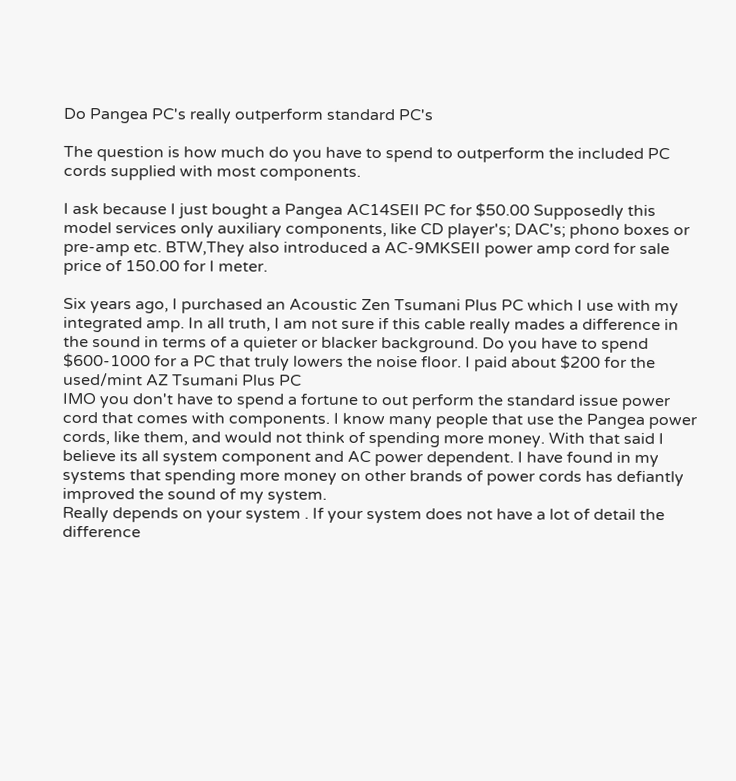Do Pangea PC's really outperform standard PC's

The question is how much do you have to spend to outperform the included PC cords supplied with most components.

I ask because I just bought a Pangea AC14SEII PC for $50.00 Supposedly this model services only auxiliary components, like CD player's; DAC's; phono boxes or pre-amp etc. BTW,They also introduced a AC-9MKSEII power amp cord for sale price of 150.00 for I meter.

Six years ago, I purchased an Acoustic Zen Tsumani Plus PC which I use with my integrated amp. In all truth, I am not sure if this cable really mades a difference in the sound in terms of a quieter or blacker background. Do you have to spend $600-1000 for a PC that truly lowers the noise floor. I paid about $200 for the used/mint AZ Tsumani Plus PC
IMO you don't have to spend a fortune to out perform the standard issue power cord that comes with components. I know many people that use the Pangea power cords, like them, and would not think of spending more money. With that said I believe its all system component and AC power dependent. I have found in my systems that spending more money on other brands of power cords has defiantly improved the sound of my system.
Really depends on your system . If your system does not have a lot of detail the difference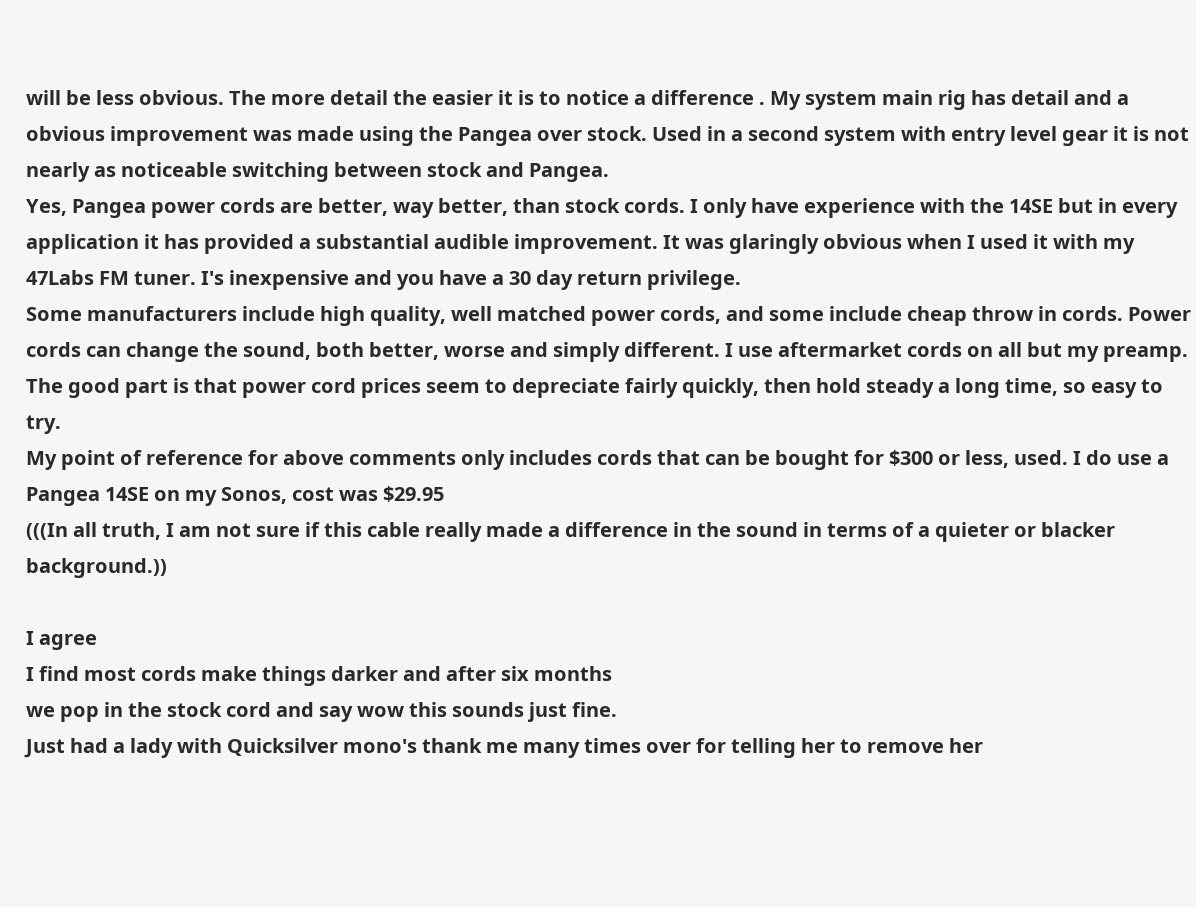will be less obvious. The more detail the easier it is to notice a difference . My system main rig has detail and a obvious improvement was made using the Pangea over stock. Used in a second system with entry level gear it is not nearly as noticeable switching between stock and Pangea.
Yes, Pangea power cords are better, way better, than stock cords. I only have experience with the 14SE but in every application it has provided a substantial audible improvement. It was glaringly obvious when I used it with my 47Labs FM tuner. I's inexpensive and you have a 30 day return privilege.
Some manufacturers include high quality, well matched power cords, and some include cheap throw in cords. Power cords can change the sound, both better, worse and simply different. I use aftermarket cords on all but my preamp. The good part is that power cord prices seem to depreciate fairly quickly, then hold steady a long time, so easy to try.
My point of reference for above comments only includes cords that can be bought for $300 or less, used. I do use a Pangea 14SE on my Sonos, cost was $29.95
(((In all truth, I am not sure if this cable really made a difference in the sound in terms of a quieter or blacker background.))

I agree
I find most cords make things darker and after six months
we pop in the stock cord and say wow this sounds just fine.
Just had a lady with Quicksilver mono's thank me many times over for telling her to remove her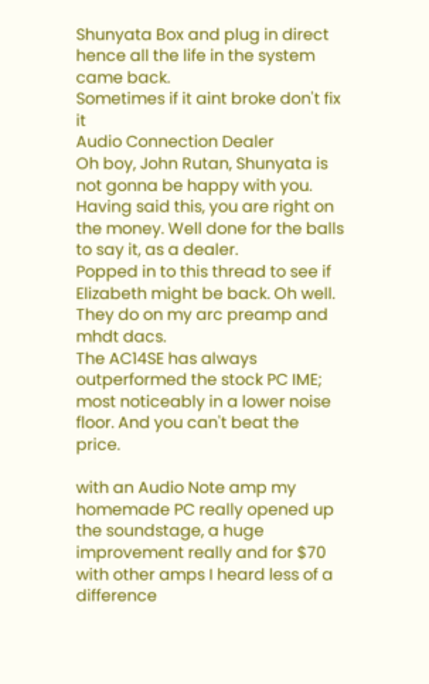Shunyata Box and plug in direct hence all the life in the system came back.
Sometimes if it aint broke don't fix it
Audio Connection Dealer
Oh boy, John Rutan, Shunyata is not gonna be happy with you. Having said this, you are right on the money. Well done for the balls to say it, as a dealer.
Popped in to this thread to see if Elizabeth might be back. Oh well.
They do on my arc preamp and mhdt dacs.
The AC14SE has always outperformed the stock PC IME; most noticeably in a lower noise floor. And you can't beat the price.

with an Audio Note amp my homemade PC really opened up the soundstage, a huge improvement really and for $70 with other amps I heard less of a difference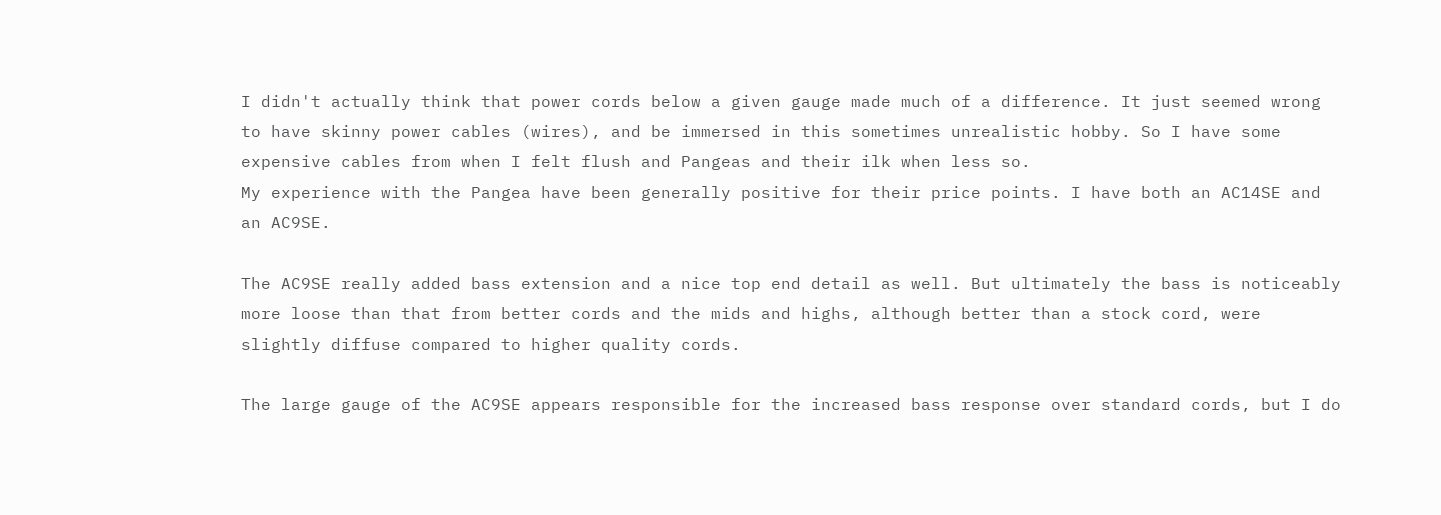I didn't actually think that power cords below a given gauge made much of a difference. It just seemed wrong to have skinny power cables (wires), and be immersed in this sometimes unrealistic hobby. So I have some expensive cables from when I felt flush and Pangeas and their ilk when less so.
My experience with the Pangea have been generally positive for their price points. I have both an AC14SE and an AC9SE.

The AC9SE really added bass extension and a nice top end detail as well. But ultimately the bass is noticeably more loose than that from better cords and the mids and highs, although better than a stock cord, were slightly diffuse compared to higher quality cords.

The large gauge of the AC9SE appears responsible for the increased bass response over standard cords, but I do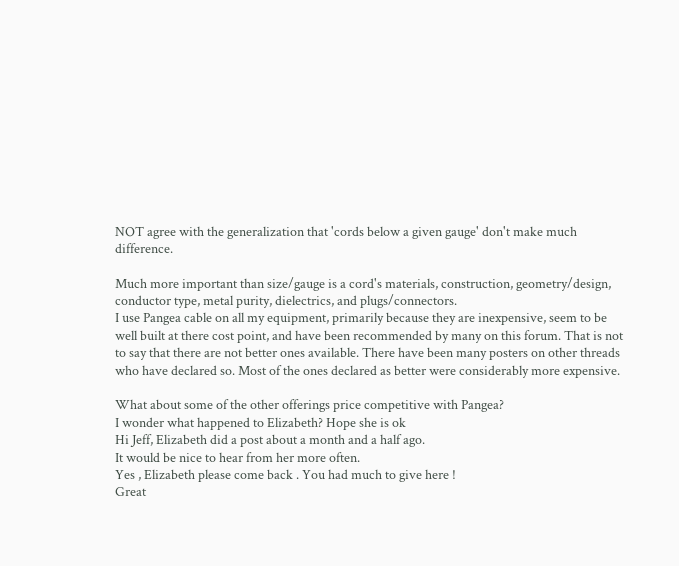NOT agree with the generalization that 'cords below a given gauge' don't make much difference.

Much more important than size/gauge is a cord's materials, construction, geometry/design, conductor type, metal purity, dielectrics, and plugs/connectors.
I use Pangea cable on all my equipment, primarily because they are inexpensive, seem to be well built at there cost point, and have been recommended by many on this forum. That is not to say that there are not better ones available. There have been many posters on other threads who have declared so. Most of the ones declared as better were considerably more expensive.

What about some of the other offerings price competitive with Pangea?
I wonder what happened to Elizabeth? Hope she is ok
Hi Jeff, Elizabeth did a post about a month and a half ago.
It would be nice to hear from her more often.
Yes , Elizabeth please come back . You had much to give here !
Great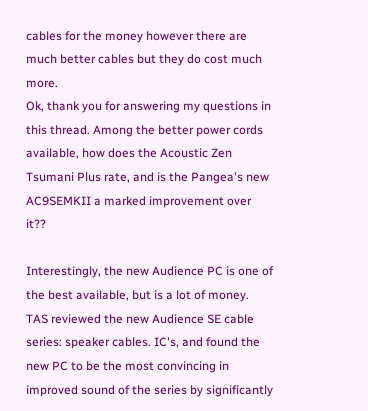cables for the money however there are much better cables but they do cost much more.
Ok, thank you for answering my questions in this thread. Among the better power cords available, how does the Acoustic Zen Tsumani Plus rate, and is the Pangea's new AC9SEMKII a marked improvement over it??

Interestingly, the new Audience PC is one of the best available, but is a lot of money. TAS reviewed the new Audience SE cable series: speaker cables. IC's, and found the new PC to be the most convincing in improved sound of the series by significantly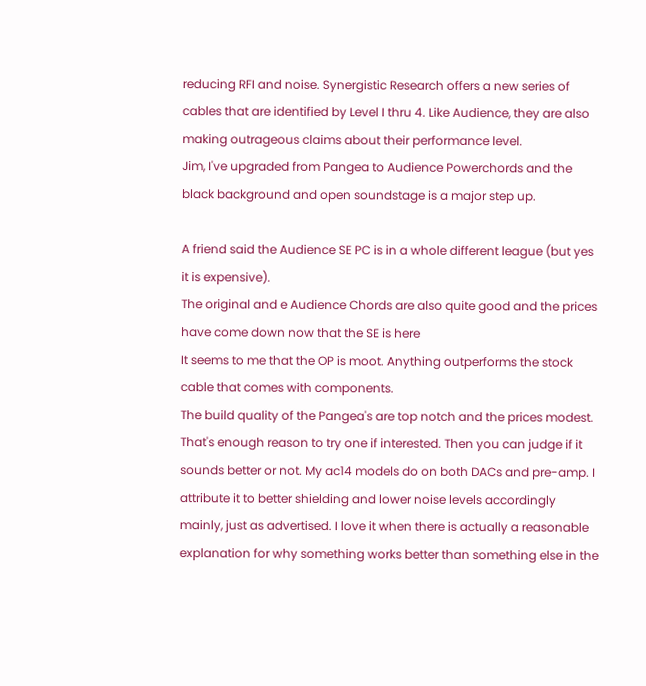reducing RFI and noise. Synergistic Research offers a new series of cables that are identified by Level I thru 4. Like Audience, they are also making outrageous claims about their performance level.
Jim, I've upgraded from Pangea to Audience Powerchords and the black background and open soundstage is a major step up.

A friend said the Audience SE PC is in a whole different league (but yes it is expensive).
The original and e Audience Chords are also quite good and the prices have come down now that the SE is here
It seems to me that the OP is moot. Anything outperforms the stock cable that comes with components.
The build quality of the Pangea's are top notch and the prices modest. That's enough reason to try one if interested. Then you can judge if it sounds better or not. My ac14 models do on both DACs and pre-amp. I attribute it to better shielding and lower noise levels accordingly mainly, just as advertised. I love it when there is actually a reasonable explanation for why something works better than something else in the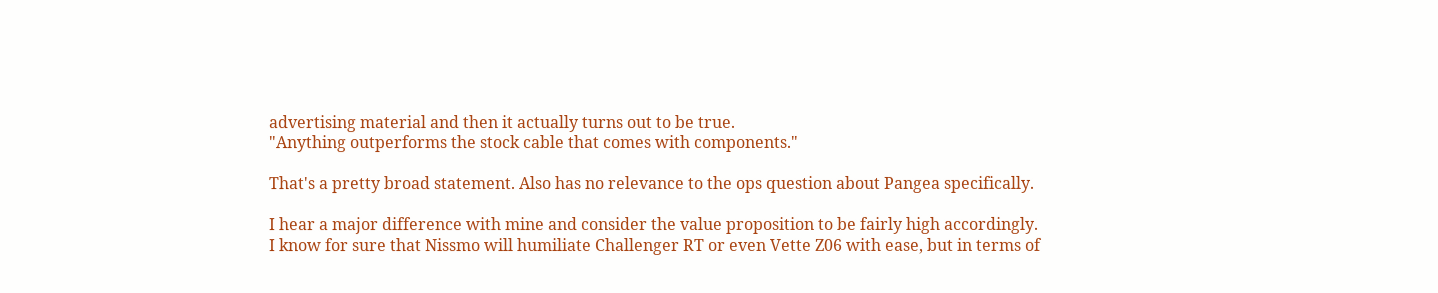advertising material and then it actually turns out to be true.
"Anything outperforms the stock cable that comes with components."

That's a pretty broad statement. Also has no relevance to the ops question about Pangea specifically.

I hear a major difference with mine and consider the value proposition to be fairly high accordingly.
I know for sure that Nissmo will humiliate Challenger RT or even Vette Z06 with ease, but in terms of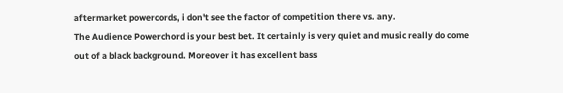aftermarket powercords, i don't see the factor of competition there vs. any.
The Audience Powerchord is your best bet. It certainly is very quiet and music really do come out of a black background. Moreover it has excellent bass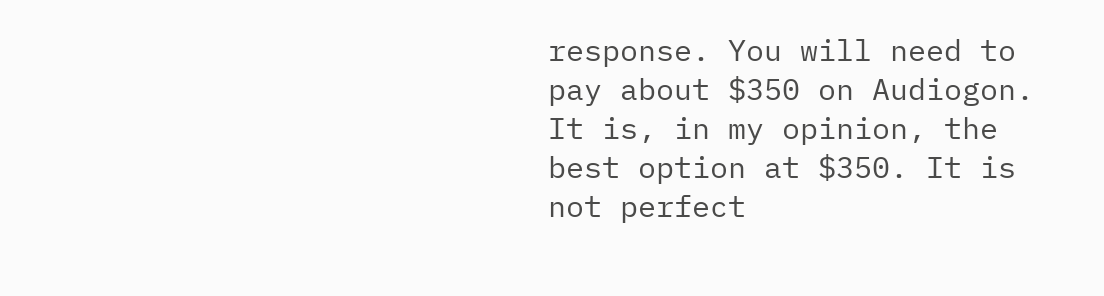response. You will need to pay about $350 on Audiogon. It is, in my opinion, the best option at $350. It is not perfect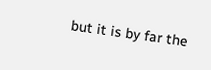but it is by far the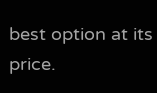best option at its price.